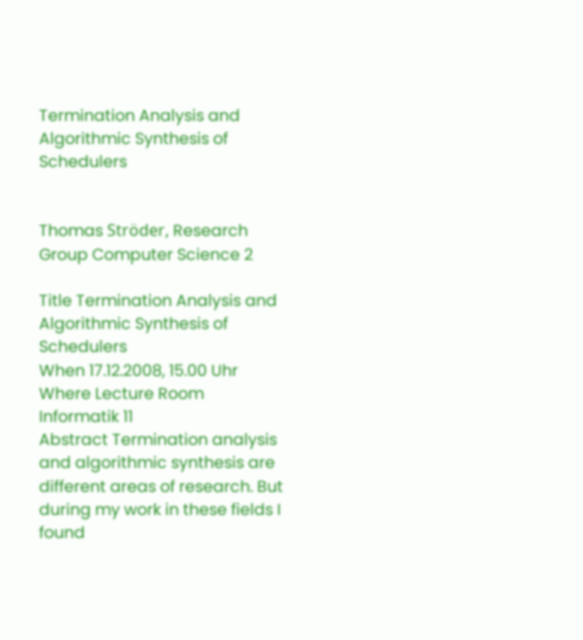Termination Analysis and Algorithmic Synthesis of Schedulers


Thomas Ströder, Research Group Computer Science 2

Title Termination Analysis and Algorithmic Synthesis of Schedulers
When 17.12.2008, 15.00 Uhr
Where Lecture Room Informatik 11
Abstract Termination analysis and algorithmic synthesis are different areas of research. But during my work in these fields I found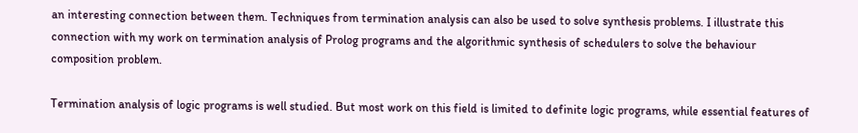an interesting connection between them. Techniques from termination analysis can also be used to solve synthesis problems. I illustrate this connection with my work on termination analysis of Prolog programs and the algorithmic synthesis of schedulers to solve the behaviour composition problem.

Termination analysis of logic programs is well studied. But most work on this field is limited to definite logic programs, while essential features of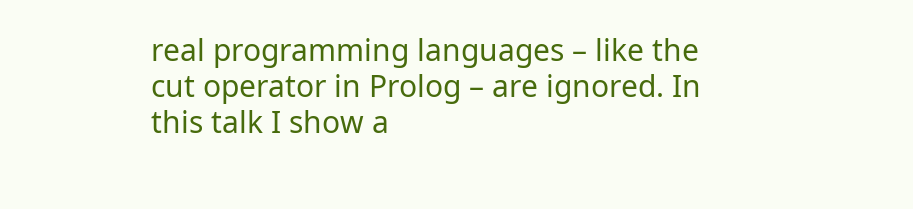real programming languages – like the cut operator in Prolog – are ignored. In this talk I show a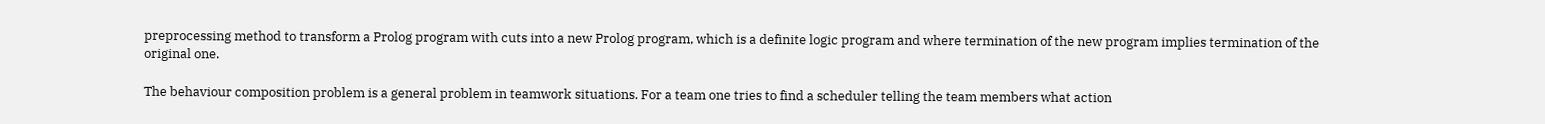preprocessing method to transform a Prolog program with cuts into a new Prolog program, which is a definite logic program and where termination of the new program implies termination of the original one.

The behaviour composition problem is a general problem in teamwork situations. For a team one tries to find a scheduler telling the team members what action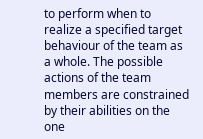to perform when to realize a specified target behaviour of the team as a whole. The possible actions of the team members are constrained by their abilities on the one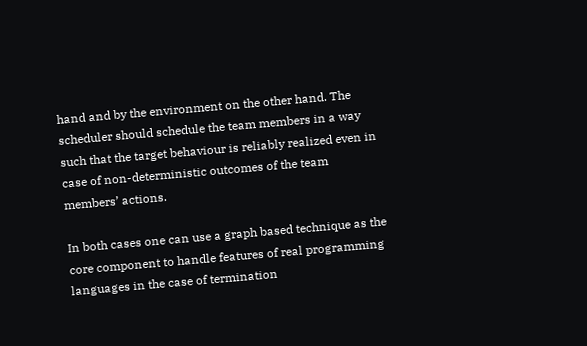hand and by the environment on the other hand. The scheduler should schedule the team members in a way such that the target behaviour is reliably realized even in case of non-deterministic outcomes of the team members’ actions.

In both cases one can use a graph based technique as the core component to handle features of real programming languages in the case of termination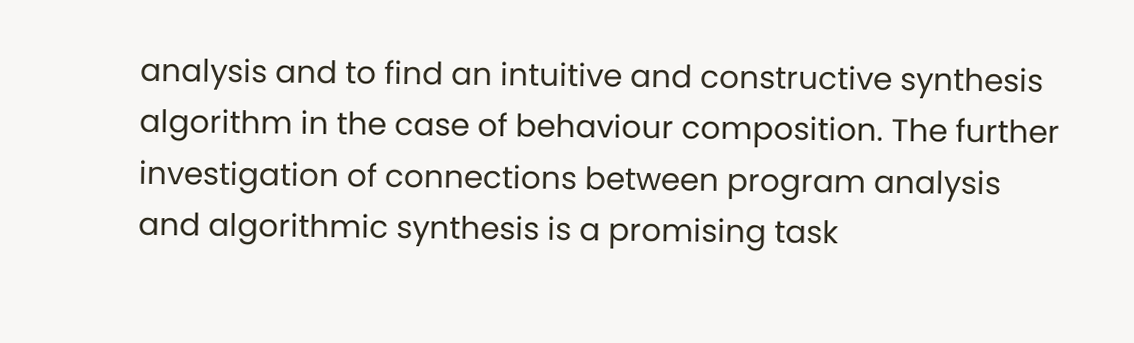analysis and to find an intuitive and constructive synthesis algorithm in the case of behaviour composition. The further investigation of connections between program analysis and algorithmic synthesis is a promising task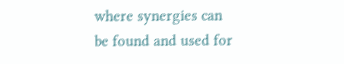where synergies can be found and used for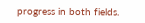progress in both fields.